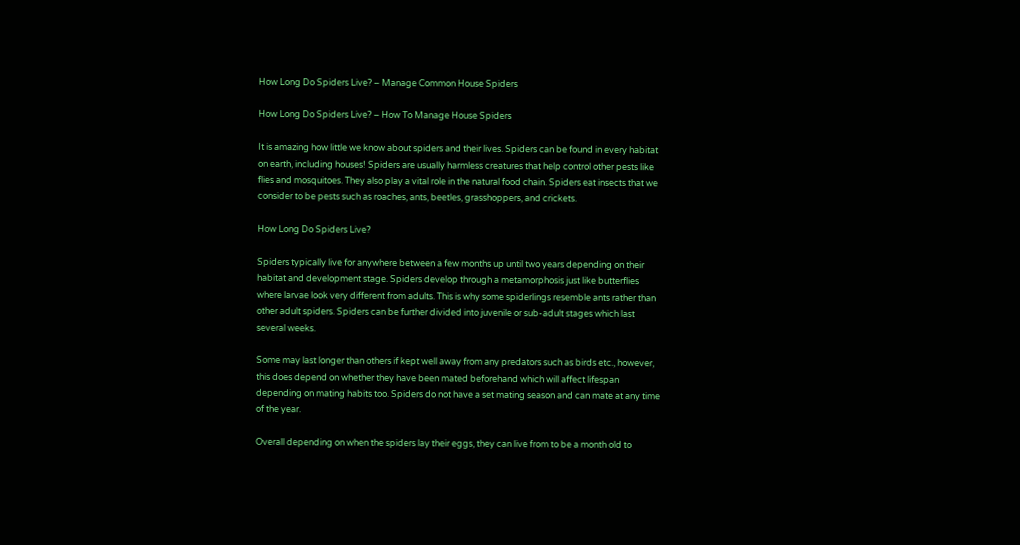How Long Do Spiders Live? – Manage Common House Spiders

How Long Do Spiders Live? – How To Manage House Spiders

It is amazing how little we know about spiders and their lives. Spiders can be found in every habitat on earth, including houses! Spiders are usually harmless creatures that help control other pests like flies and mosquitoes. They also play a vital role in the natural food chain. Spiders eat insects that we consider to be pests such as roaches, ants, beetles, grasshoppers, and crickets.

How Long Do Spiders Live?

Spiders typically live for anywhere between a few months up until two years depending on their habitat and development stage. Spiders develop through a metamorphosis just like butterflies where larvae look very different from adults. This is why some spiderlings resemble ants rather than other adult spiders. Spiders can be further divided into juvenile or sub-adult stages which last several weeks.

Some may last longer than others if kept well away from any predators such as birds etc., however, this does depend on whether they have been mated beforehand which will affect lifespan depending on mating habits too. Spiders do not have a set mating season and can mate at any time of the year.

Overall depending on when the spiders lay their eggs, they can live from to be a month old to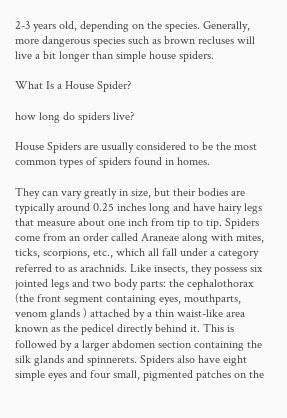2-3 years old, depending on the species. Generally, more dangerous species such as brown recluses will live a bit longer than simple house spiders.

What Is a House Spider?

how long do spiders live?

House Spiders are usually considered to be the most common types of spiders found in homes.

They can vary greatly in size, but their bodies are typically around 0.25 inches long and have hairy legs that measure about one inch from tip to tip. Spiders come from an order called Araneae along with mites, ticks, scorpions, etc., which all fall under a category referred to as arachnids. Like insects, they possess six jointed legs and two body parts: the cephalothorax (the front segment containing eyes, mouthparts, venom glands ) attached by a thin waist-like area known as the pedicel directly behind it. This is followed by a larger abdomen section containing the silk glands and spinnerets. Spiders also have eight simple eyes and four small, pigmented patches on the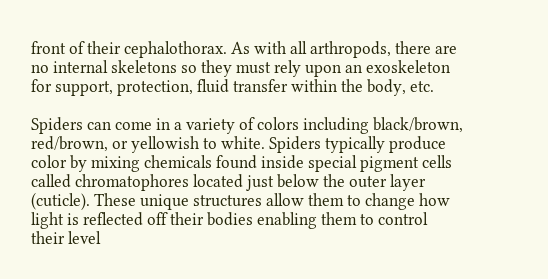front of their cephalothorax. As with all arthropods, there are no internal skeletons so they must rely upon an exoskeleton for support, protection, fluid transfer within the body, etc.

Spiders can come in a variety of colors including black/brown, red/brown, or yellowish to white. Spiders typically produce color by mixing chemicals found inside special pigment cells called chromatophores located just below the outer layer (cuticle). These unique structures allow them to change how light is reflected off their bodies enabling them to control their level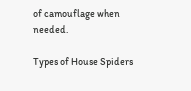of camouflage when needed.

Types of House Spiders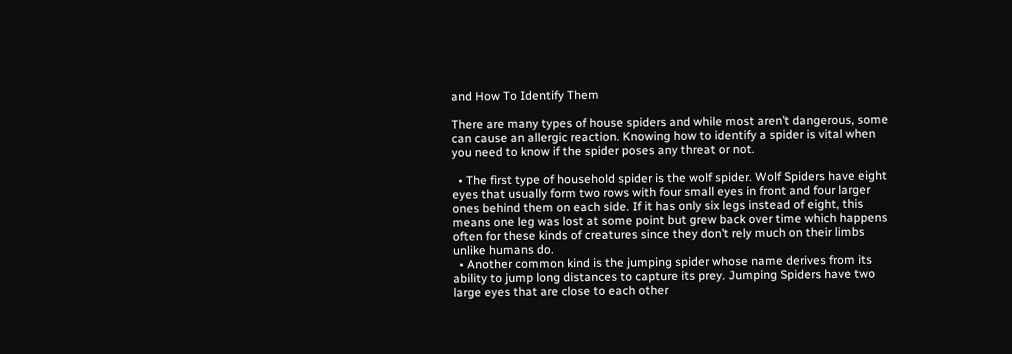and How To Identify Them

There are many types of house spiders and while most aren’t dangerous, some can cause an allergic reaction. Knowing how to identify a spider is vital when you need to know if the spider poses any threat or not.

  • The first type of household spider is the wolf spider. Wolf Spiders have eight eyes that usually form two rows with four small eyes in front and four larger ones behind them on each side. If it has only six legs instead of eight, this means one leg was lost at some point but grew back over time which happens often for these kinds of creatures since they don’t rely much on their limbs unlike humans do.
  • Another common kind is the jumping spider whose name derives from its ability to jump long distances to capture its prey. Jumping Spiders have two large eyes that are close to each other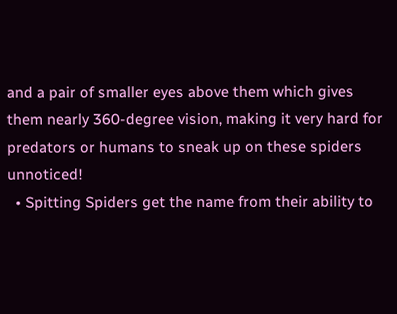and a pair of smaller eyes above them which gives them nearly 360-degree vision, making it very hard for predators or humans to sneak up on these spiders unnoticed!
  • Spitting Spiders get the name from their ability to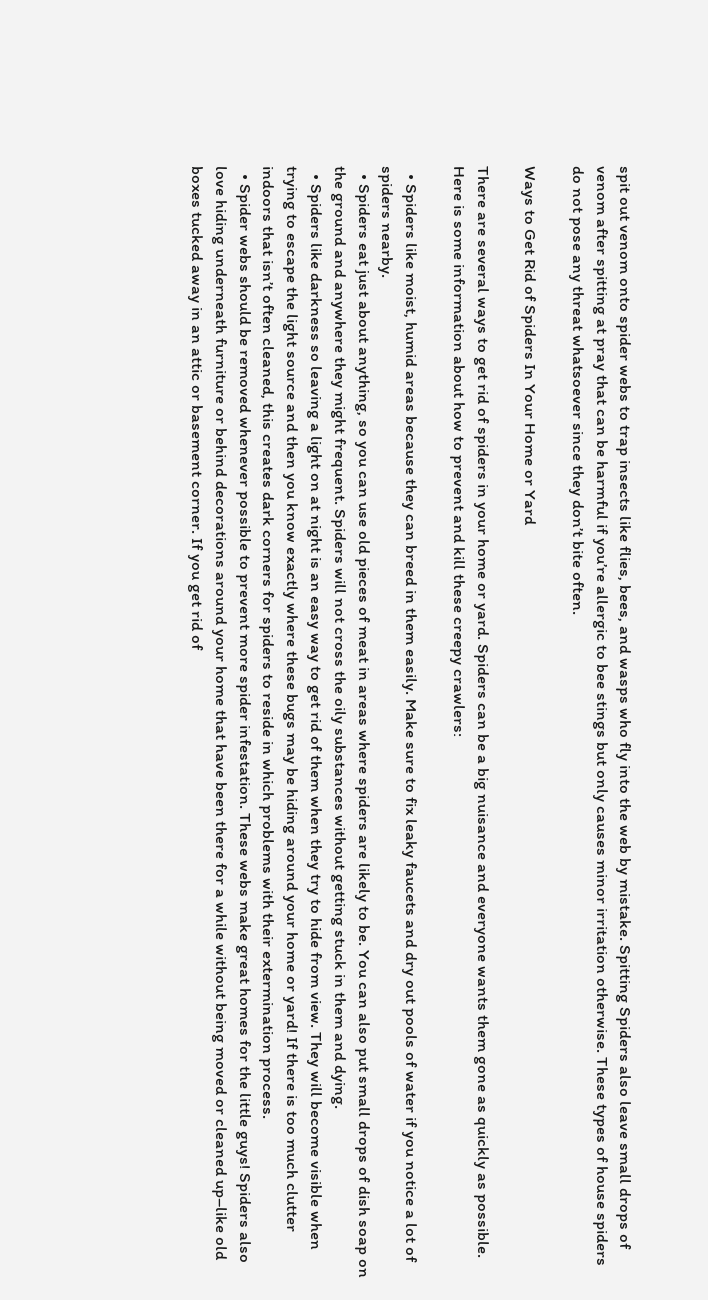spit out venom onto spider webs to trap insects like flies, bees, and wasps who fly into the web by mistake. Spitting Spiders also leave small drops of venom after spitting at pray that can be harmful if you’re allergic to bee stings but only causes minor irritation otherwise. These types of house spiders do not pose any threat whatsoever since they don’t bite often.

Ways to Get Rid of Spiders In Your Home or Yard

There are several ways to get rid of spiders in your home or yard. Spiders can be a big nuisance and everyone wants them gone as quickly as possible. Here is some information about how to prevent and kill these creepy crawlers:

  • Spiders like moist, humid areas because they can breed in them easily. Make sure to fix leaky faucets and dry out pools of water if you notice a lot of spiders nearby.
  • Spiders eat just about anything, so you can use old pieces of meat in areas where spiders are likely to be. You can also put small drops of dish soap on the ground and anywhere they might frequent. Spiders will not cross the oily substances without getting stuck in them and dying.
  • Spiders like darkness so leaving a light on at night is an easy way to get rid of them when they try to hide from view. They will become visible when trying to escape the light source and then you know exactly where these bugs may be hiding around your home or yard! If there is too much clutter indoors that isn’t often cleaned, this creates dark corners for spiders to reside in which problems with their extermination process.
  • Spider webs should be removed whenever possible to prevent more spider infestation. These webs make great homes for the little guys! Spiders also love hiding underneath furniture or behind decorations around your home that have been there for a while without being moved or cleaned up–like old boxes tucked away in an attic or basement corner. If you get rid of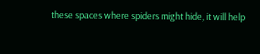these spaces where spiders might hide, it will help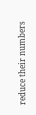reduce their numbers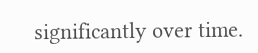significantly over time.